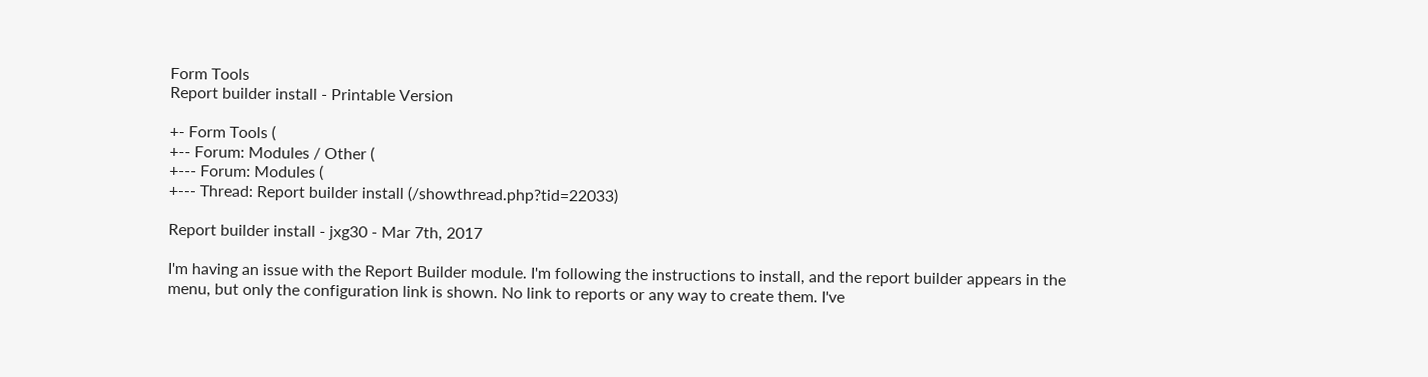Form Tools
Report builder install - Printable Version

+- Form Tools (
+-- Forum: Modules / Other (
+--- Forum: Modules (
+--- Thread: Report builder install (/showthread.php?tid=22033)

Report builder install - jxg30 - Mar 7th, 2017

I'm having an issue with the Report Builder module. I'm following the instructions to install, and the report builder appears in the menu, but only the configuration link is shown. No link to reports or any way to create them. I've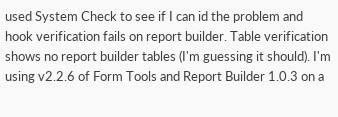used System Check to see if I can id the problem and hook verification fails on report builder. Table verification shows no report builder tables (I'm guessing it should). I'm using v2.2.6 of Form Tools and Report Builder 1.0.3 on a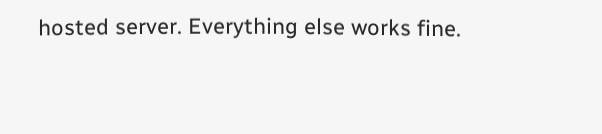hosted server. Everything else works fine.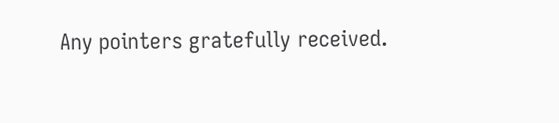Any pointers gratefully received.